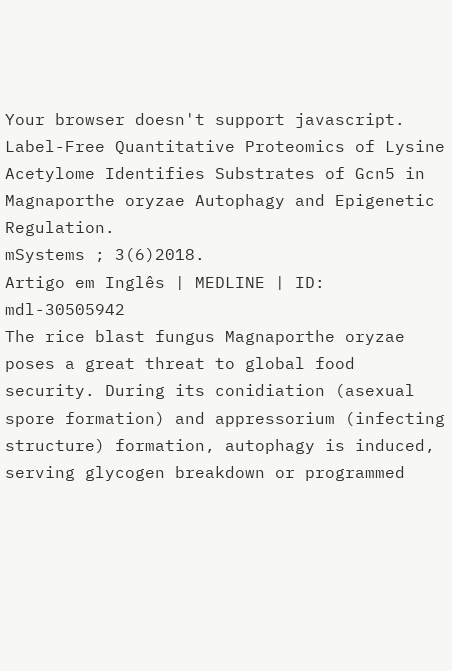Your browser doesn't support javascript.
Label-Free Quantitative Proteomics of Lysine Acetylome Identifies Substrates of Gcn5 in Magnaporthe oryzae Autophagy and Epigenetic Regulation.
mSystems ; 3(6)2018.
Artigo em Inglês | MEDLINE | ID: mdl-30505942
The rice blast fungus Magnaporthe oryzae poses a great threat to global food security. During its conidiation (asexual spore formation) and appressorium (infecting structure) formation, autophagy is induced, serving glycogen breakdown or programmed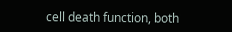cell death function, both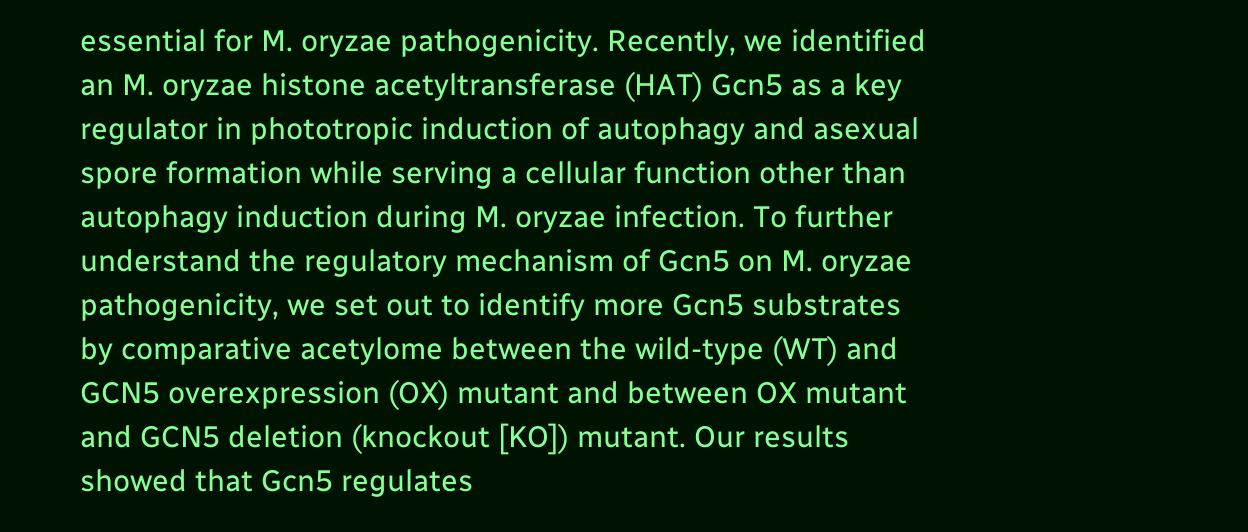essential for M. oryzae pathogenicity. Recently, we identified an M. oryzae histone acetyltransferase (HAT) Gcn5 as a key regulator in phototropic induction of autophagy and asexual spore formation while serving a cellular function other than autophagy induction during M. oryzae infection. To further understand the regulatory mechanism of Gcn5 on M. oryzae pathogenicity, we set out to identify more Gcn5 substrates by comparative acetylome between the wild-type (WT) and GCN5 overexpression (OX) mutant and between OX mutant and GCN5 deletion (knockout [KO]) mutant. Our results showed that Gcn5 regulates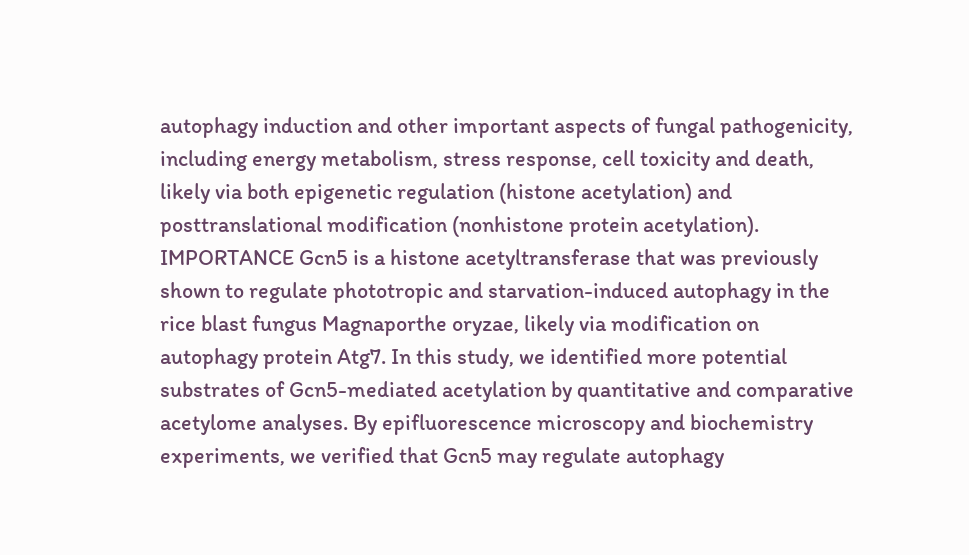autophagy induction and other important aspects of fungal pathogenicity, including energy metabolism, stress response, cell toxicity and death, likely via both epigenetic regulation (histone acetylation) and posttranslational modification (nonhistone protein acetylation). IMPORTANCE Gcn5 is a histone acetyltransferase that was previously shown to regulate phototropic and starvation-induced autophagy in the rice blast fungus Magnaporthe oryzae, likely via modification on autophagy protein Atg7. In this study, we identified more potential substrates of Gcn5-mediated acetylation by quantitative and comparative acetylome analyses. By epifluorescence microscopy and biochemistry experiments, we verified that Gcn5 may regulate autophagy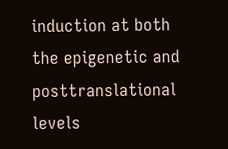induction at both the epigenetic and posttranslational levels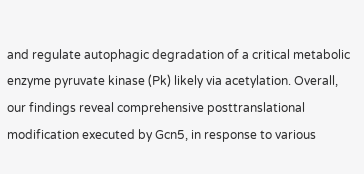and regulate autophagic degradation of a critical metabolic enzyme pyruvate kinase (Pk) likely via acetylation. Overall, our findings reveal comprehensive posttranslational modification executed by Gcn5, in response to various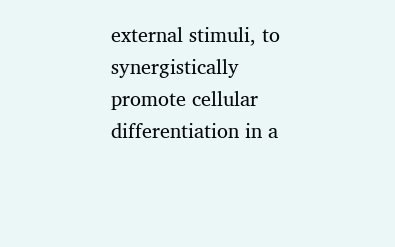external stimuli, to synergistically promote cellular differentiation in a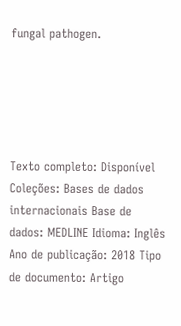fungal pathogen.





Texto completo: Disponível Coleções: Bases de dados internacionais Base de dados: MEDLINE Idioma: Inglês Ano de publicação: 2018 Tipo de documento: Artigo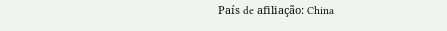País de afiliação: China